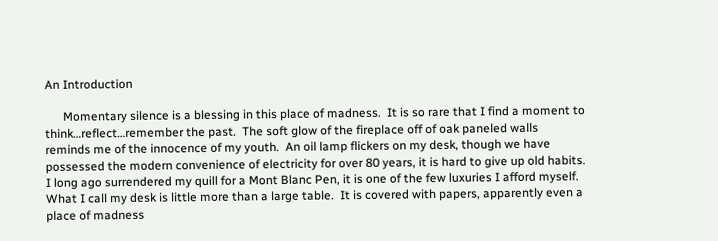An Introduction

      Momentary silence is a blessing in this place of madness.  It is so rare that I find a moment to think…reflect…remember the past.  The soft glow of the fireplace off of oak paneled walls reminds me of the innocence of my youth.  An oil lamp flickers on my desk, though we have possessed the modern convenience of electricity for over 80 years, it is hard to give up old habits.  I long ago surrendered my quill for a Mont Blanc Pen, it is one of the few luxuries I afford myself.  What I call my desk is little more than a large table.  It is covered with papers, apparently even a place of madness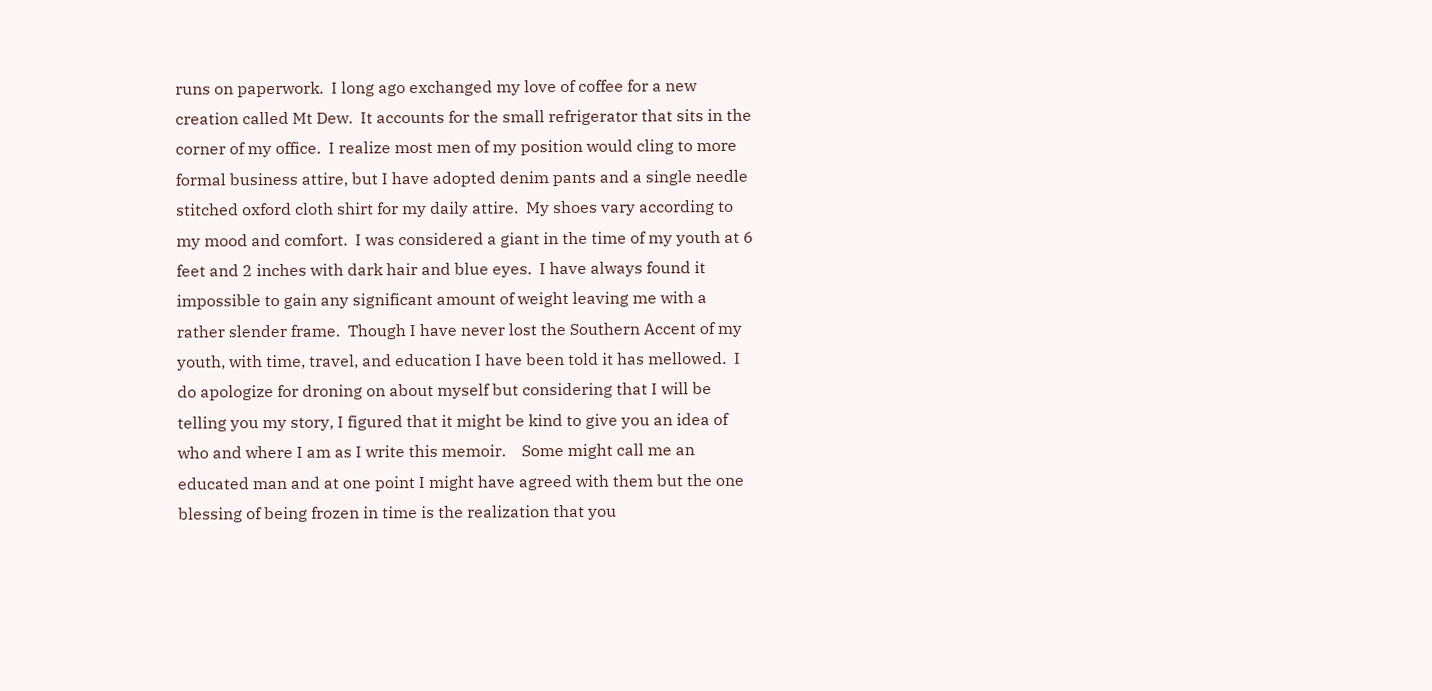runs on paperwork.  I long ago exchanged my love of coffee for a new creation called Mt Dew.  It accounts for the small refrigerator that sits in the corner of my office.  I realize most men of my position would cling to more formal business attire, but I have adopted denim pants and a single needle stitched oxford cloth shirt for my daily attire.  My shoes vary according to my mood and comfort.  I was considered a giant in the time of my youth at 6 feet and 2 inches with dark hair and blue eyes.  I have always found it impossible to gain any significant amount of weight leaving me with a rather slender frame.  Though I have never lost the Southern Accent of my youth, with time, travel, and education I have been told it has mellowed.  I do apologize for droning on about myself but considering that I will be telling you my story, I figured that it might be kind to give you an idea of who and where I am as I write this memoir.    Some might call me an educated man and at one point I might have agreed with them but the one blessing of being frozen in time is the realization that you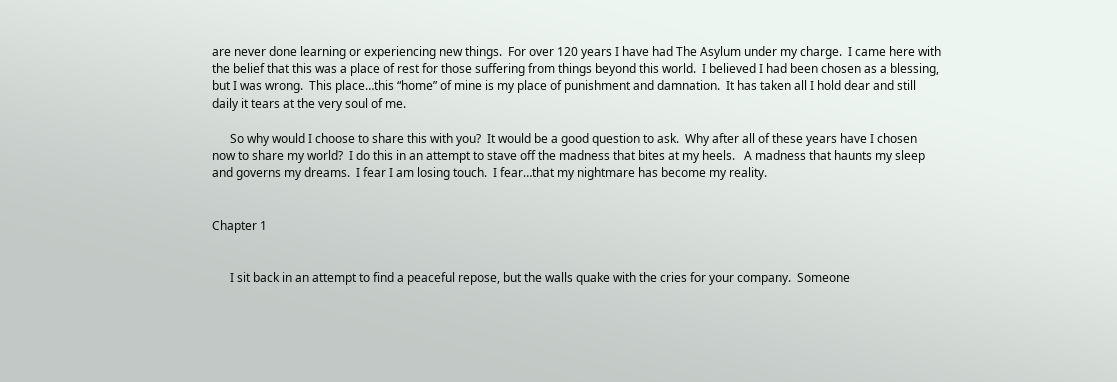are never done learning or experiencing new things.  For over 120 years I have had The Asylum under my charge.  I came here with the belief that this was a place of rest for those suffering from things beyond this world.  I believed I had been chosen as a blessing, but I was wrong.  This place…this “home” of mine is my place of punishment and damnation.  It has taken all I hold dear and still daily it tears at the very soul of me.

      So why would I choose to share this with you?  It would be a good question to ask.  Why after all of these years have I chosen now to share my world?  I do this in an attempt to stave off the madness that bites at my heels.   A madness that haunts my sleep and governs my dreams.  I fear I am losing touch.  I fear…that my nightmare has become my reality.


Chapter 1


      I sit back in an attempt to find a peaceful repose, but the walls quake with the cries for your company.  Someone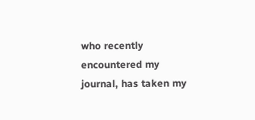who recently encountered my journal, has taken my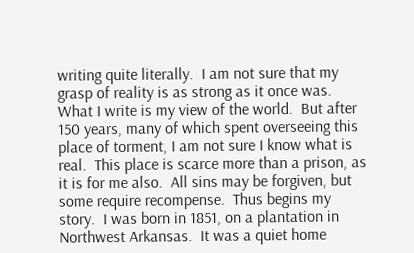writing quite literally.  I am not sure that my grasp of reality is as strong as it once was.  What I write is my view of the world.  But after 150 years, many of which spent overseeing this place of torment, I am not sure I know what is real.  This place is scarce more than a prison, as it is for me also.  All sins may be forgiven, but some require recompense.  Thus begins my story.  I was born in 1851, on a plantation in Northwest Arkansas.  It was a quiet home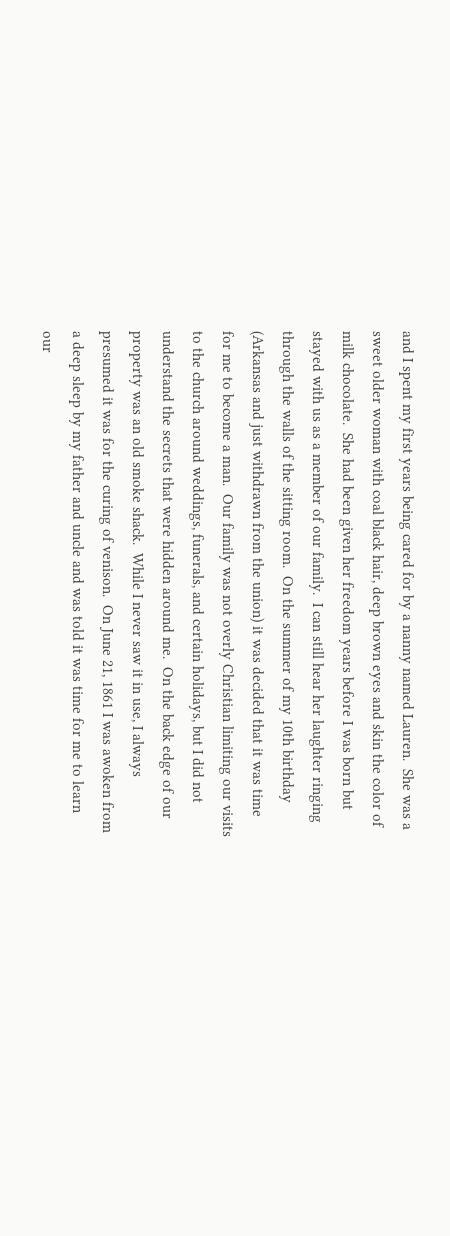and I spent my first years being cared for by a nanny named Lauren.  She was a sweet older woman with coal black hair, deep brown eyes and skin the color of milk chocolate.  She had been given her freedom years before I was born but stayed with us as a member of our family.  I can still hear her laughter ringing through the walls of the sitting room.  On the summer of my 10th birthday (Arkansas and just withdrawn from the union) it was decided that it was time for me to become a man.  Our family was not overly Christian limiting our visits to the church around weddings, funerals, and certain holidays, but I did not understand the secrets that were hidden around me.  On the back edge of our property was an old smoke shack.  While I never saw it in use, I always presumed it was for the curing of venison.  On June 21, 1861 I was awoken from a deep sleep by my father and uncle and was told it was time for me to learn our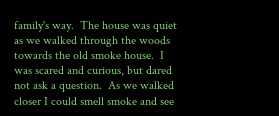family's way.  The house was quiet as we walked through the woods towards the old smoke house.  I was scared and curious, but dared not ask a question.  As we walked closer I could smell smoke and see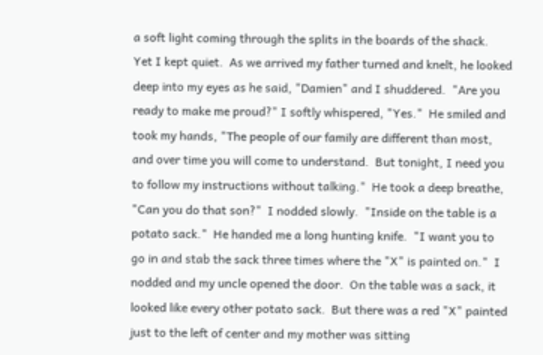a soft light coming through the splits in the boards of the shack.  Yet I kept quiet.  As we arrived my father turned and knelt, he looked deep into my eyes as he said, "Damien" and I shuddered.  "Are you ready to make me proud?" I softly whispered, "Yes."  He smiled and took my hands, "The people of our family are different than most, and over time you will come to understand.  But tonight, I need you to follow my instructions without talking."  He took a deep breathe, "Can you do that son?"  I nodded slowly.  "Inside on the table is a potato sack."  He handed me a long hunting knife.  "I want you to go in and stab the sack three times where the "X" is painted on."  I nodded and my uncle opened the door.  On the table was a sack, it looked like every other potato sack.  But there was a red "X" painted just to the left of center and my mother was sitting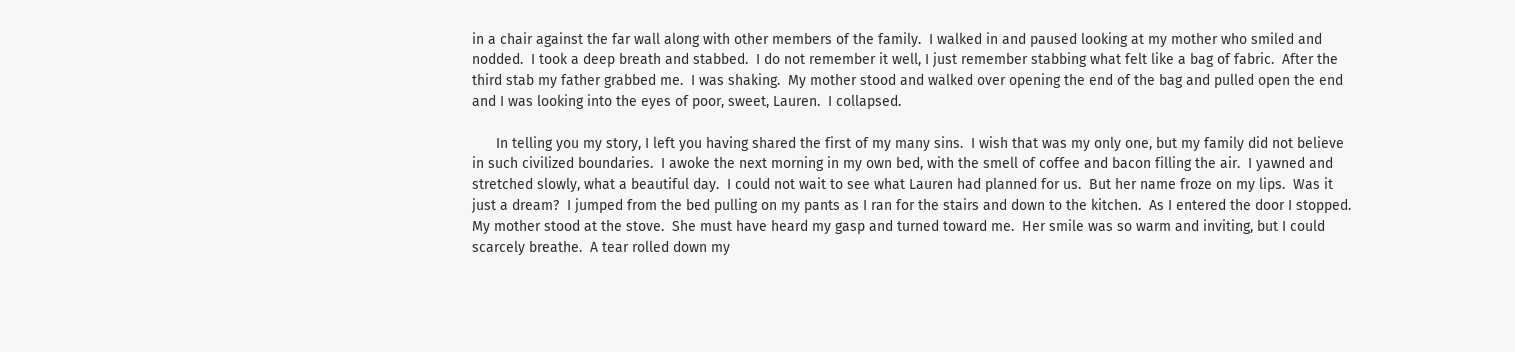in a chair against the far wall along with other members of the family.  I walked in and paused looking at my mother who smiled and nodded.  I took a deep breath and stabbed.  I do not remember it well, I just remember stabbing what felt like a bag of fabric.  After the third stab my father grabbed me.  I was shaking.  My mother stood and walked over opening the end of the bag and pulled open the end and I was looking into the eyes of poor, sweet, Lauren.  I collapsed.

      In telling you my story, I left you having shared the first of my many sins.  I wish that was my only one, but my family did not believe in such civilized boundaries.  I awoke the next morning in my own bed, with the smell of coffee and bacon filling the air.  I yawned and stretched slowly, what a beautiful day.  I could not wait to see what Lauren had planned for us.  But her name froze on my lips.  Was it just a dream?  I jumped from the bed pulling on my pants as I ran for the stairs and down to the kitchen.  As I entered the door I stopped.  My mother stood at the stove.  She must have heard my gasp and turned toward me.  Her smile was so warm and inviting, but I could scarcely breathe.  A tear rolled down my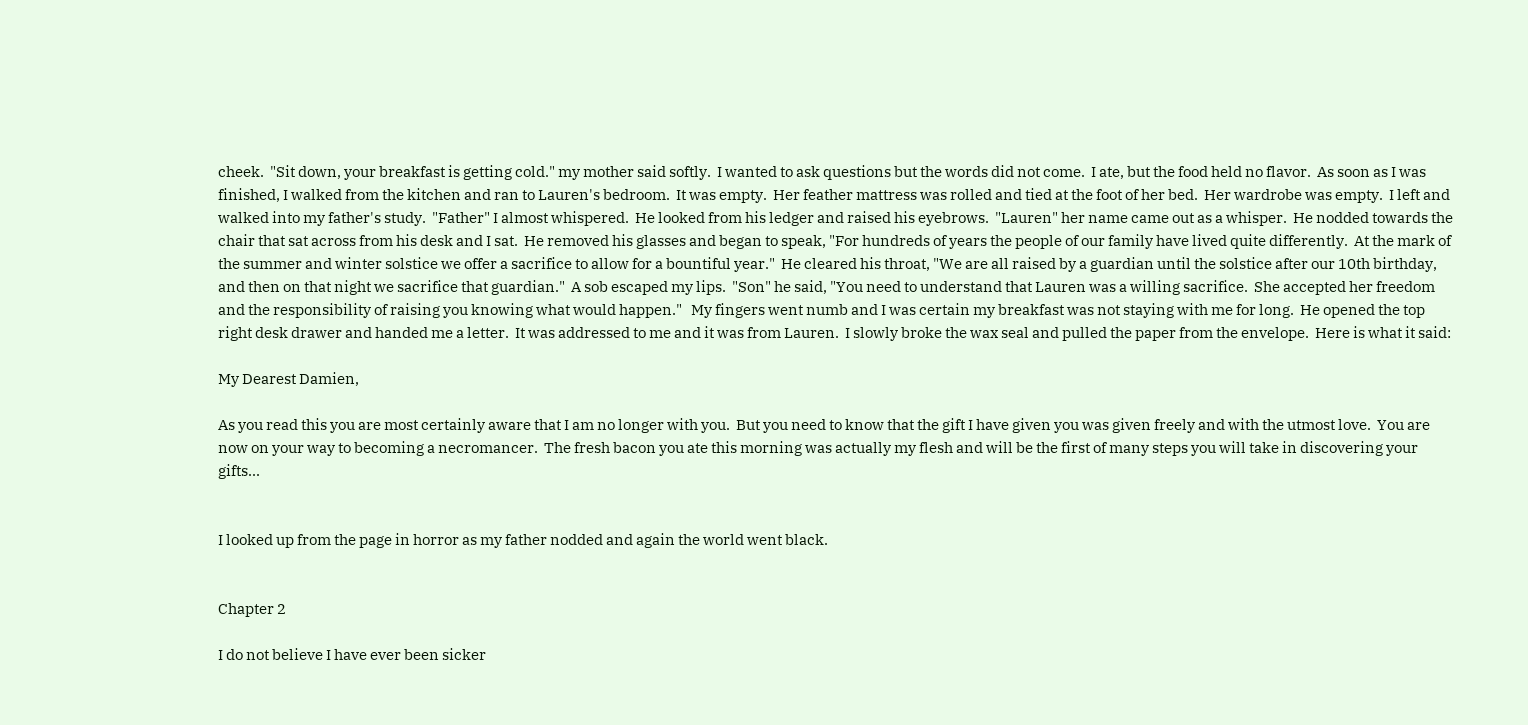cheek.  "Sit down, your breakfast is getting cold." my mother said softly.  I wanted to ask questions but the words did not come.  I ate, but the food held no flavor.  As soon as I was finished, I walked from the kitchen and ran to Lauren's bedroom.  It was empty.  Her feather mattress was rolled and tied at the foot of her bed.  Her wardrobe was empty.  I left and walked into my father's study.  "Father" I almost whispered.  He looked from his ledger and raised his eyebrows.  "Lauren" her name came out as a whisper.  He nodded towards the chair that sat across from his desk and I sat.  He removed his glasses and began to speak, "For hundreds of years the people of our family have lived quite differently.  At the mark of the summer and winter solstice we offer a sacrifice to allow for a bountiful year."  He cleared his throat, "We are all raised by a guardian until the solstice after our 10th birthday, and then on that night we sacrifice that guardian."  A sob escaped my lips.  "Son" he said, "You need to understand that Lauren was a willing sacrifice.  She accepted her freedom and the responsibility of raising you knowing what would happen."   My fingers went numb and I was certain my breakfast was not staying with me for long.  He opened the top right desk drawer and handed me a letter.  It was addressed to me and it was from Lauren.  I slowly broke the wax seal and pulled the paper from the envelope.  Here is what it said:

My Dearest Damien,

As you read this you are most certainly aware that I am no longer with you.  But you need to know that the gift I have given you was given freely and with the utmost love.  You are now on your way to becoming a necromancer.  The fresh bacon you ate this morning was actually my flesh and will be the first of many steps you will take in discovering your gifts...


I looked up from the page in horror as my father nodded and again the world went black.


Chapter 2

I do not believe I have ever been sicker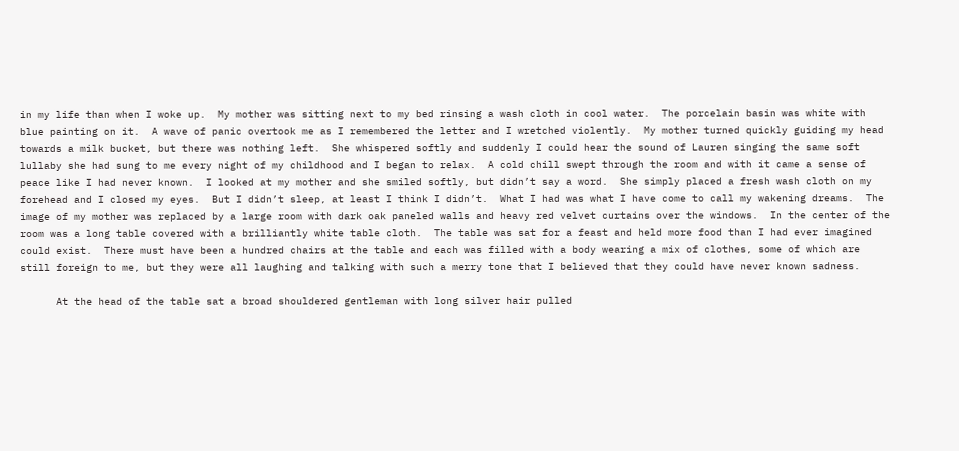in my life than when I woke up.  My mother was sitting next to my bed rinsing a wash cloth in cool water.  The porcelain basin was white with blue painting on it.  A wave of panic overtook me as I remembered the letter and I wretched violently.  My mother turned quickly guiding my head towards a milk bucket, but there was nothing left.  She whispered softly and suddenly I could hear the sound of Lauren singing the same soft lullaby she had sung to me every night of my childhood and I began to relax.  A cold chill swept through the room and with it came a sense of peace like I had never known.  I looked at my mother and she smiled softly, but didn’t say a word.  She simply placed a fresh wash cloth on my forehead and I closed my eyes.  But I didn’t sleep, at least I think I didn’t.  What I had was what I have come to call my wakening dreams.  The image of my mother was replaced by a large room with dark oak paneled walls and heavy red velvet curtains over the windows.  In the center of the room was a long table covered with a brilliantly white table cloth.  The table was sat for a feast and held more food than I had ever imagined could exist.  There must have been a hundred chairs at the table and each was filled with a body wearing a mix of clothes, some of which are still foreign to me, but they were all laughing and talking with such a merry tone that I believed that they could have never known sadness.

      At the head of the table sat a broad shouldered gentleman with long silver hair pulled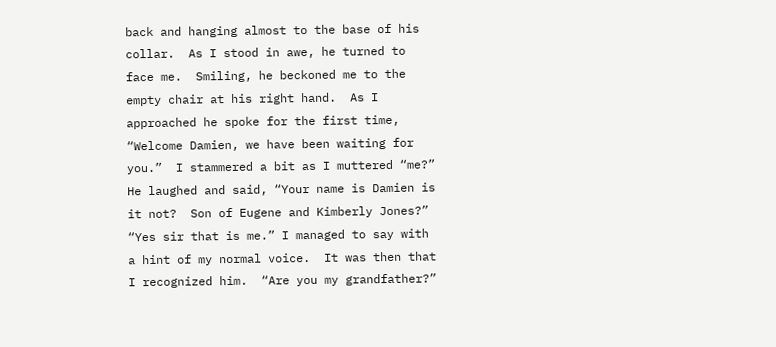back and hanging almost to the base of his collar.  As I stood in awe, he turned to face me.  Smiling, he beckoned me to the empty chair at his right hand.  As I approached he spoke for the first time, “Welcome Damien, we have been waiting for you.”  I stammered a bit as I muttered “me?”  He laughed and said, “Your name is Damien is it not?  Son of Eugene and Kimberly Jones?”  “Yes sir that is me.” I managed to say with a hint of my normal voice.  It was then that I recognized him.  “Are you my grandfather?”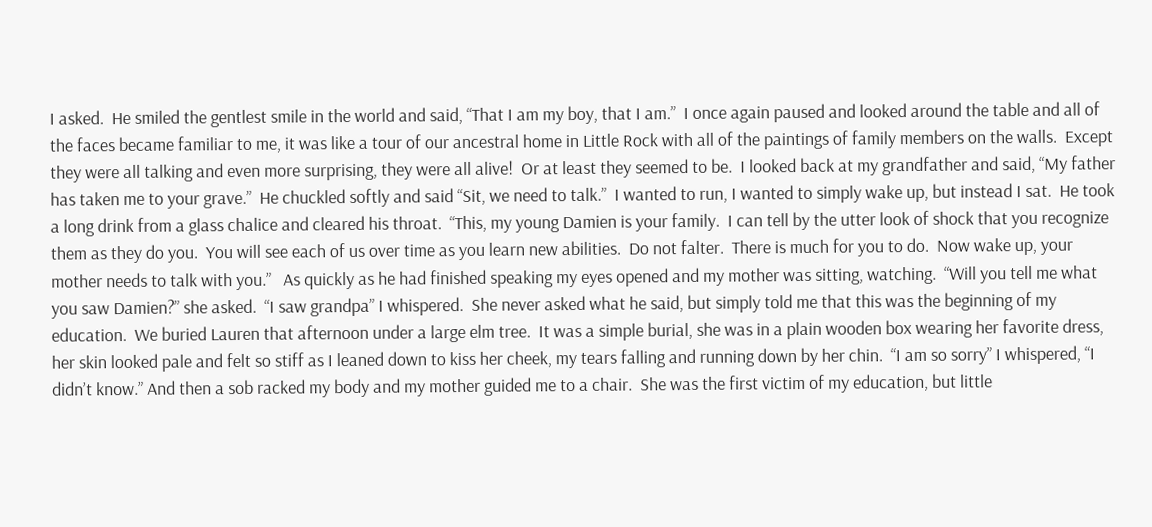I asked.  He smiled the gentlest smile in the world and said, “That I am my boy, that I am.”  I once again paused and looked around the table and all of the faces became familiar to me, it was like a tour of our ancestral home in Little Rock with all of the paintings of family members on the walls.  Except they were all talking and even more surprising, they were all alive!  Or at least they seemed to be.  I looked back at my grandfather and said, “My father has taken me to your grave.”  He chuckled softly and said “Sit, we need to talk.”  I wanted to run, I wanted to simply wake up, but instead I sat.  He took a long drink from a glass chalice and cleared his throat.  “This, my young Damien is your family.  I can tell by the utter look of shock that you recognize them as they do you.  You will see each of us over time as you learn new abilities.  Do not falter.  There is much for you to do.  Now wake up, your mother needs to talk with you.”   As quickly as he had finished speaking my eyes opened and my mother was sitting, watching.  “Will you tell me what you saw Damien?” she asked.  “I saw grandpa” I whispered.  She never asked what he said, but simply told me that this was the beginning of my education.  We buried Lauren that afternoon under a large elm tree.  It was a simple burial, she was in a plain wooden box wearing her favorite dress, her skin looked pale and felt so stiff as I leaned down to kiss her cheek, my tears falling and running down by her chin.  “I am so sorry” I whispered, “I didn’t know.” And then a sob racked my body and my mother guided me to a chair.  She was the first victim of my education, but little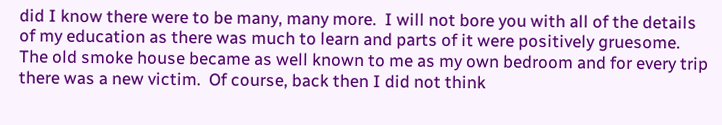did I know there were to be many, many more.  I will not bore you with all of the details of my education as there was much to learn and parts of it were positively gruesome.  The old smoke house became as well known to me as my own bedroom and for every trip there was a new victim.  Of course, back then I did not think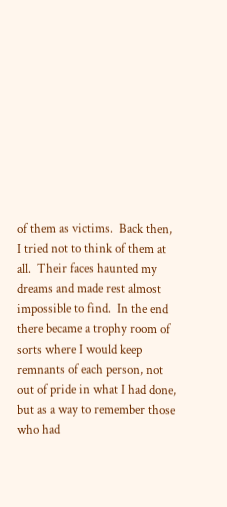of them as victims.  Back then, I tried not to think of them at all.  Their faces haunted my dreams and made rest almost impossible to find.  In the end there became a trophy room of sorts where I would keep remnants of each person, not out of pride in what I had done, but as a way to remember those who had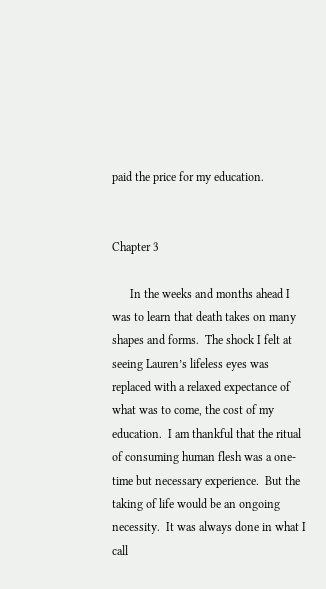paid the price for my education.


Chapter 3

      In the weeks and months ahead I was to learn that death takes on many shapes and forms.  The shock I felt at seeing Lauren’s lifeless eyes was replaced with a relaxed expectance of what was to come, the cost of my education.  I am thankful that the ritual of consuming human flesh was a one-time but necessary experience.  But the taking of life would be an ongoing necessity.  It was always done in what I call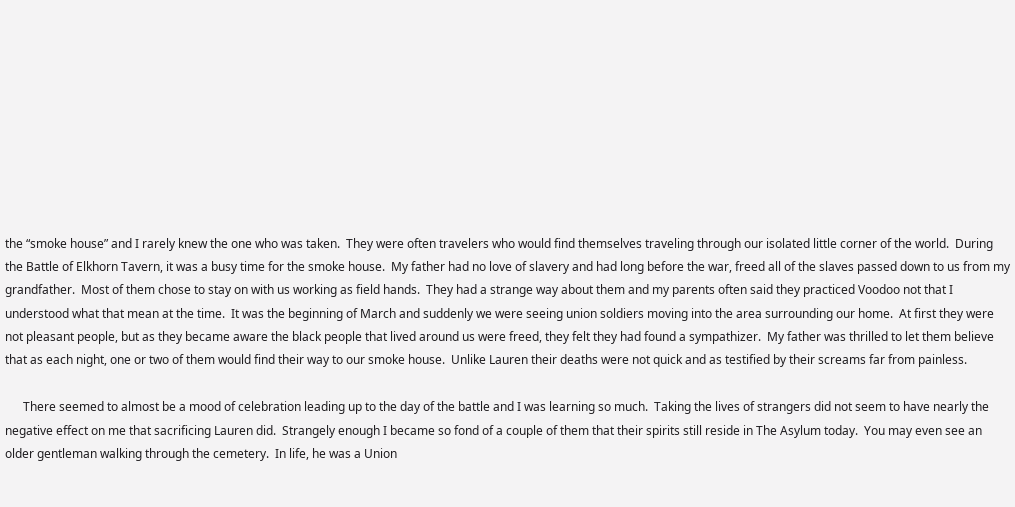the “smoke house” and I rarely knew the one who was taken.  They were often travelers who would find themselves traveling through our isolated little corner of the world.  During the Battle of Elkhorn Tavern, it was a busy time for the smoke house.  My father had no love of slavery and had long before the war, freed all of the slaves passed down to us from my grandfather.  Most of them chose to stay on with us working as field hands.  They had a strange way about them and my parents often said they practiced Voodoo not that I understood what that mean at the time.  It was the beginning of March and suddenly we were seeing union soldiers moving into the area surrounding our home.  At first they were not pleasant people, but as they became aware the black people that lived around us were freed, they felt they had found a sympathizer.  My father was thrilled to let them believe that as each night, one or two of them would find their way to our smoke house.  Unlike Lauren their deaths were not quick and as testified by their screams far from painless.

      There seemed to almost be a mood of celebration leading up to the day of the battle and I was learning so much.  Taking the lives of strangers did not seem to have nearly the negative effect on me that sacrificing Lauren did.  Strangely enough I became so fond of a couple of them that their spirits still reside in The Asylum today.  You may even see an older gentleman walking through the cemetery.  In life, he was a Union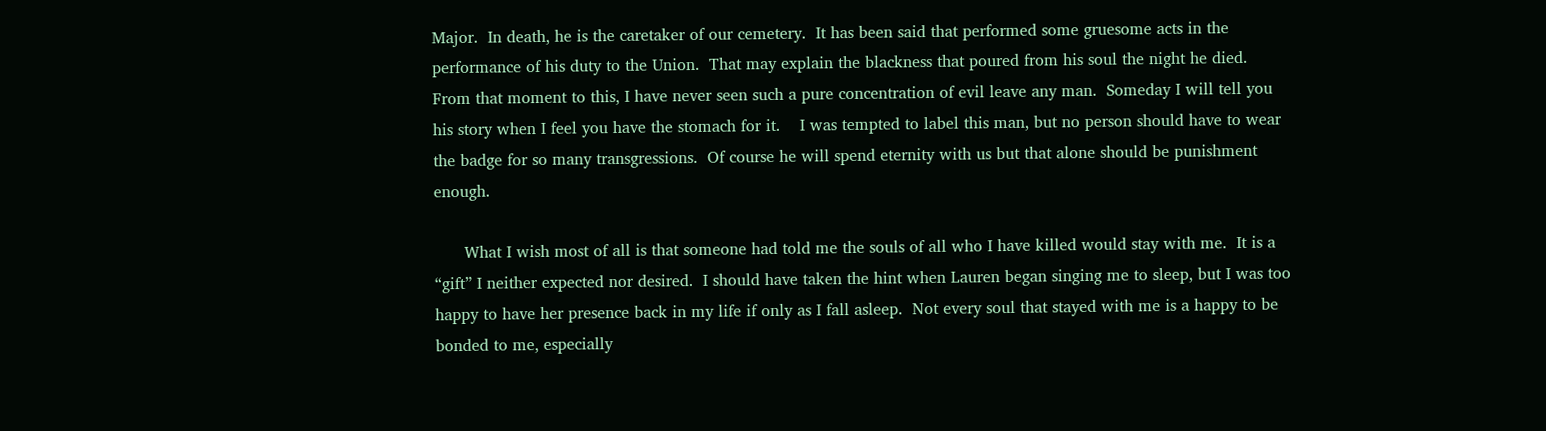Major.  In death, he is the caretaker of our cemetery.  It has been said that performed some gruesome acts in the performance of his duty to the Union.  That may explain the blackness that poured from his soul the night he died.  From that moment to this, I have never seen such a pure concentration of evil leave any man.  Someday I will tell you his story when I feel you have the stomach for it.    I was tempted to label this man, but no person should have to wear the badge for so many transgressions.  Of course he will spend eternity with us but that alone should be punishment enough.

      What I wish most of all is that someone had told me the souls of all who I have killed would stay with me.  It is a “gift” I neither expected nor desired.  I should have taken the hint when Lauren began singing me to sleep, but I was too happy to have her presence back in my life if only as I fall asleep.  Not every soul that stayed with me is a happy to be bonded to me, especially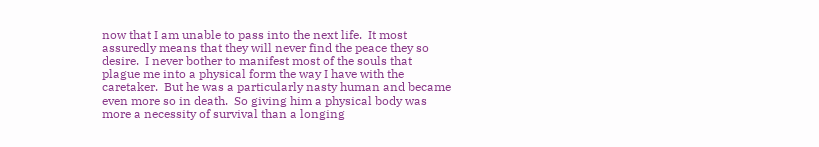now that I am unable to pass into the next life.  It most assuredly means that they will never find the peace they so desire.  I never bother to manifest most of the souls that plague me into a physical form the way I have with the caretaker.  But he was a particularly nasty human and became even more so in death.  So giving him a physical body was more a necessity of survival than a longing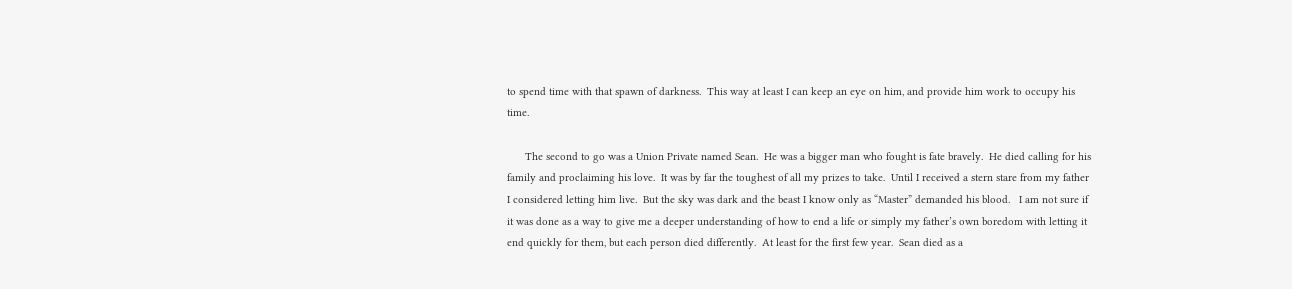to spend time with that spawn of darkness.  This way at least I can keep an eye on him, and provide him work to occupy his time.

      The second to go was a Union Private named Sean.  He was a bigger man who fought is fate bravely.  He died calling for his family and proclaiming his love.  It was by far the toughest of all my prizes to take.  Until I received a stern stare from my father I considered letting him live.  But the sky was dark and the beast I know only as “Master” demanded his blood.   I am not sure if it was done as a way to give me a deeper understanding of how to end a life or simply my father’s own boredom with letting it end quickly for them, but each person died differently.  At least for the first few year.  Sean died as a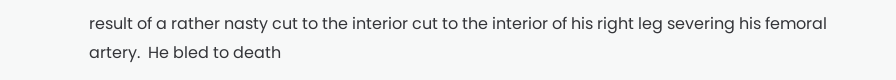result of a rather nasty cut to the interior cut to the interior of his right leg severing his femoral artery.  He bled to death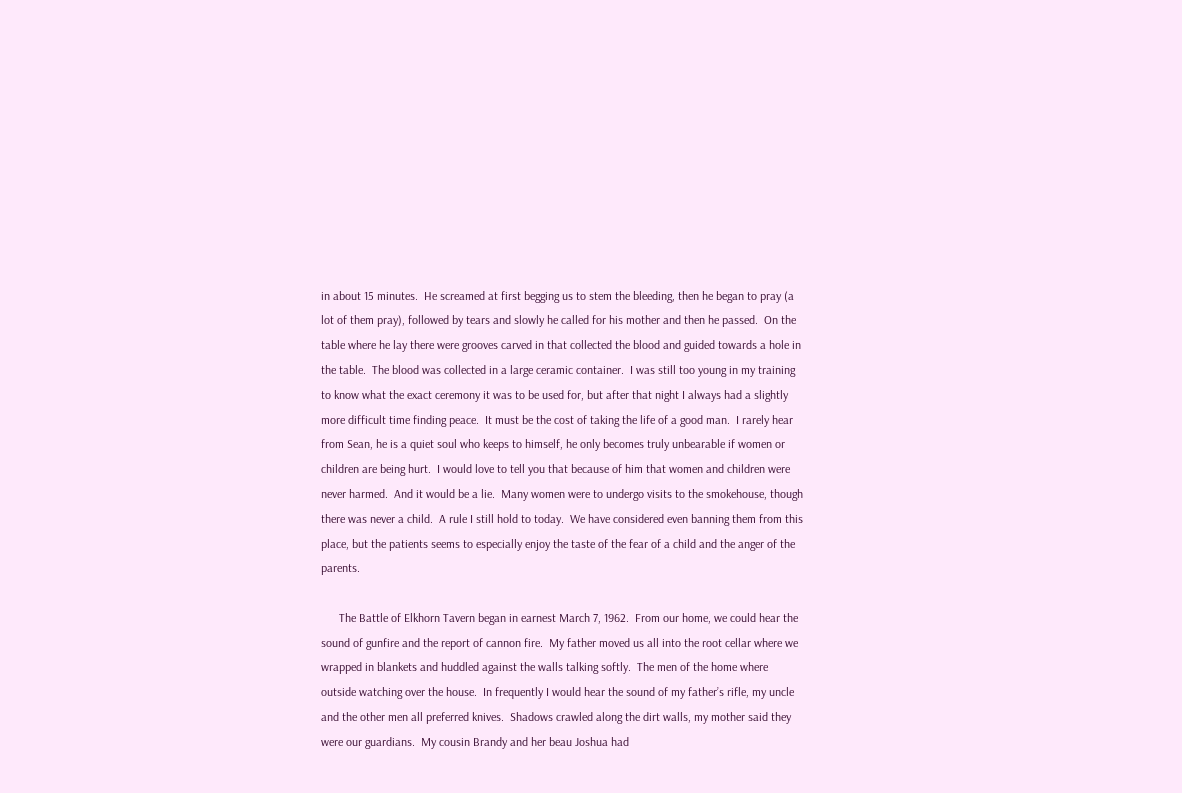in about 15 minutes.  He screamed at first begging us to stem the bleeding, then he began to pray (a lot of them pray), followed by tears and slowly he called for his mother and then he passed.  On the table where he lay there were grooves carved in that collected the blood and guided towards a hole in the table.  The blood was collected in a large ceramic container.  I was still too young in my training to know what the exact ceremony it was to be used for, but after that night I always had a slightly more difficult time finding peace.  It must be the cost of taking the life of a good man.  I rarely hear from Sean, he is a quiet soul who keeps to himself, he only becomes truly unbearable if women or children are being hurt.  I would love to tell you that because of him that women and children were never harmed.  And it would be a lie.  Many women were to undergo visits to the smokehouse, though there was never a child.  A rule I still hold to today.  We have considered even banning them from this place, but the patients seems to especially enjoy the taste of the fear of a child and the anger of the parents.

      The Battle of Elkhorn Tavern began in earnest March 7, 1962.  From our home, we could hear the sound of gunfire and the report of cannon fire.  My father moved us all into the root cellar where we wrapped in blankets and huddled against the walls talking softly.  The men of the home where outside watching over the house.  In frequently I would hear the sound of my father’s rifle, my uncle and the other men all preferred knives.  Shadows crawled along the dirt walls, my mother said they were our guardians.  My cousin Brandy and her beau Joshua had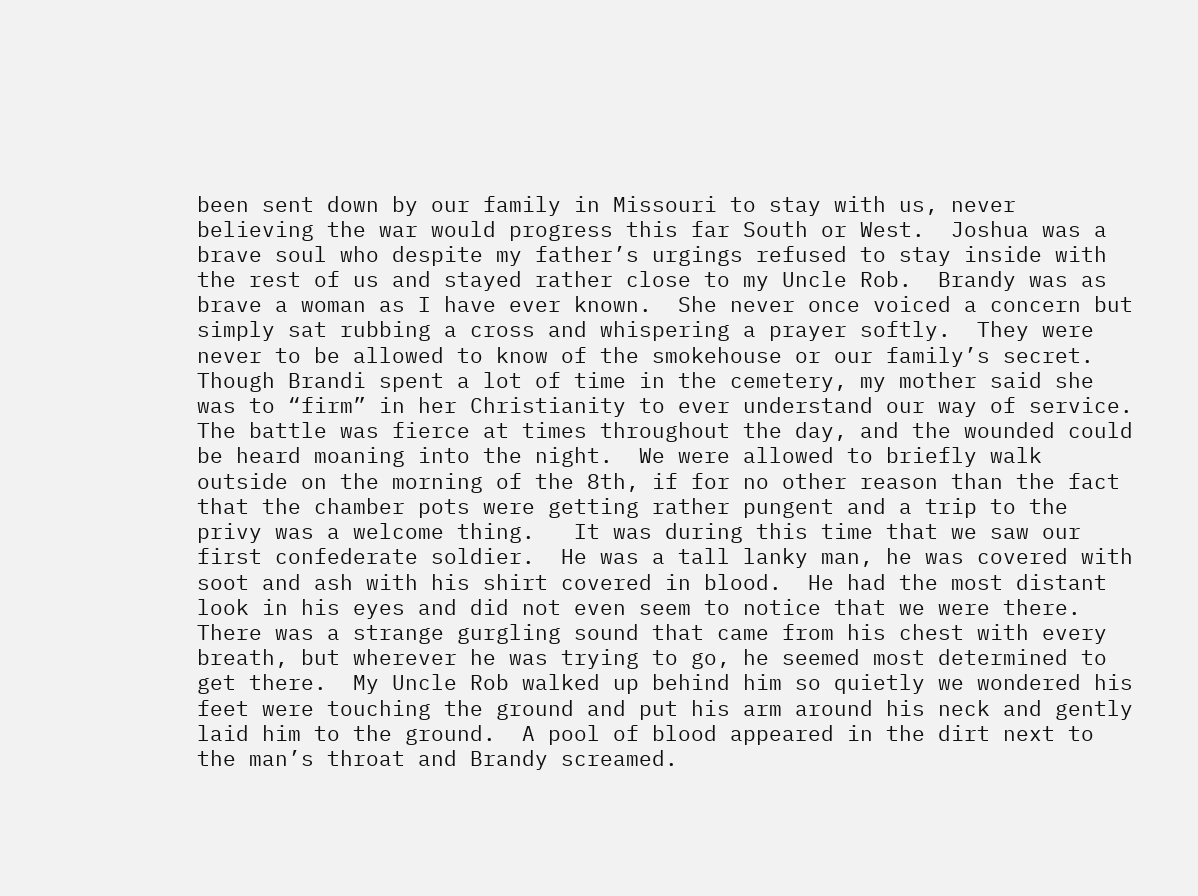been sent down by our family in Missouri to stay with us, never believing the war would progress this far South or West.  Joshua was a brave soul who despite my father’s urgings refused to stay inside with the rest of us and stayed rather close to my Uncle Rob.  Brandy was as brave a woman as I have ever known.  She never once voiced a concern but simply sat rubbing a cross and whispering a prayer softly.  They were never to be allowed to know of the smokehouse or our family’s secret.  Though Brandi spent a lot of time in the cemetery, my mother said she was to “firm” in her Christianity to ever understand our way of service.  The battle was fierce at times throughout the day, and the wounded could be heard moaning into the night.  We were allowed to briefly walk outside on the morning of the 8th, if for no other reason than the fact that the chamber pots were getting rather pungent and a trip to the privy was a welcome thing.   It was during this time that we saw our first confederate soldier.  He was a tall lanky man, he was covered with soot and ash with his shirt covered in blood.  He had the most distant look in his eyes and did not even seem to notice that we were there.  There was a strange gurgling sound that came from his chest with every breath, but wherever he was trying to go, he seemed most determined to get there.  My Uncle Rob walked up behind him so quietly we wondered his feet were touching the ground and put his arm around his neck and gently laid him to the ground.  A pool of blood appeared in the dirt next to the man’s throat and Brandy screamed.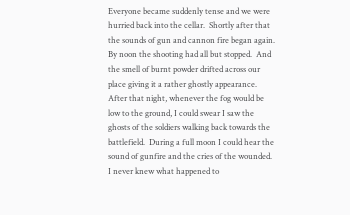Everyone became suddenly tense and we were hurried back into the cellar.  Shortly after that the sounds of gun and cannon fire began again.  By noon the shooting had all but stopped.  And the smell of burnt powder drifted across our place giving it a rather ghostly appearance.  After that night, whenever the fog would be low to the ground, I could swear I saw the ghosts of the soldiers walking back towards the battlefield.  During a full moon I could hear the sound of gunfire and the cries of the wounded.  I never knew what happened to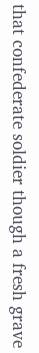that confederate soldier though a fresh grave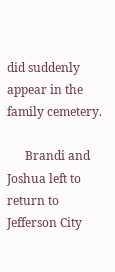did suddenly appear in the family cemetery.

      Brandi and Joshua left to return to Jefferson City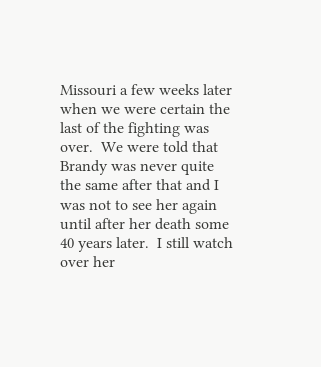Missouri a few weeks later when we were certain the last of the fighting was over.  We were told that Brandy was never quite the same after that and I was not to see her again until after her death some 40 years later.  I still watch over her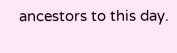ancestors to this day.